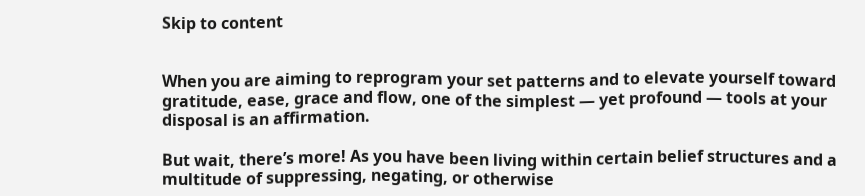Skip to content


When you are aiming to reprogram your set patterns and to elevate yourself toward gratitude, ease, grace and flow, one of the simplest — yet profound — tools at your disposal is an affirmation.

But wait, there’s more! As you have been living within certain belief structures and a multitude of suppressing, negating, or otherwise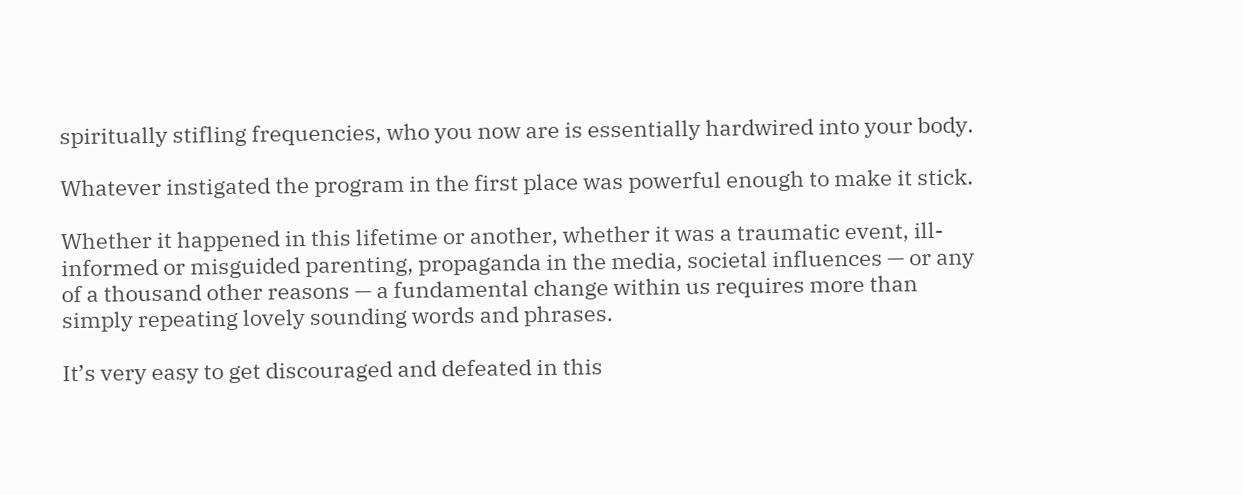spiritually stifling frequencies, who you now are is essentially hardwired into your body.

Whatever instigated the program in the first place was powerful enough to make it stick.

Whether it happened in this lifetime or another, whether it was a traumatic event, ill-informed or misguided parenting, propaganda in the media, societal influences — or any of a thousand other reasons — a fundamental change within us requires more than simply repeating lovely sounding words and phrases.

It’s very easy to get discouraged and defeated in this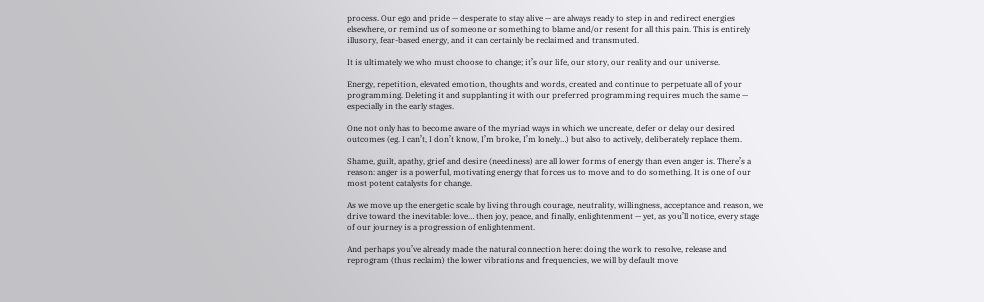process. Our ego and pride — desperate to stay alive — are always ready to step in and redirect energies elsewhere, or remind us of someone or something to blame and/or resent for all this pain. This is entirely illusory, fear-based energy, and it can certainly be reclaimed and transmuted.

It is ultimately we who must choose to change; it’s our life, our story, our reality and our universe.

Energy, repetition, elevated emotion, thoughts and words, created and continue to perpetuate all of your programming. Deleting it and supplanting it with our preferred programming requires much the same — especially in the early stages.

One not only has to become aware of the myriad ways in which we uncreate, defer or delay our desired outcomes (eg. I can’t, I don’t know, I’m broke, I’m lonely…) but also to actively, deliberately replace them.

Shame, guilt, apathy, grief and desire (neediness) are all lower forms of energy than even anger is. There’s a reason: anger is a powerful, motivating energy that forces us to move and to do something. It is one of our most potent catalysts for change.

As we move up the energetic scale by living through courage, neutrality, willingness, acceptance and reason, we drive toward the inevitable: love… then joy, peace, and finally, enlightenment — yet, as you’ll notice, every stage of our journey is a progression of enlightenment.

And perhaps you’ve already made the natural connection here: doing the work to resolve, release and reprogram (thus reclaim) the lower vibrations and frequencies, we will by default move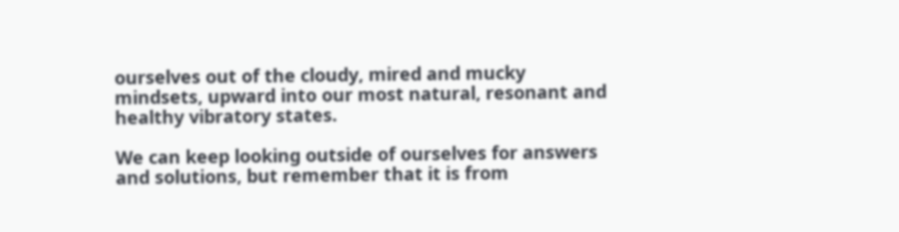ourselves out of the cloudy, mired and mucky mindsets, upward into our most natural, resonant and healthy vibratory states.

We can keep looking outside of ourselves for answers and solutions, but remember that it is from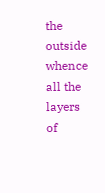the outside whence all the layers of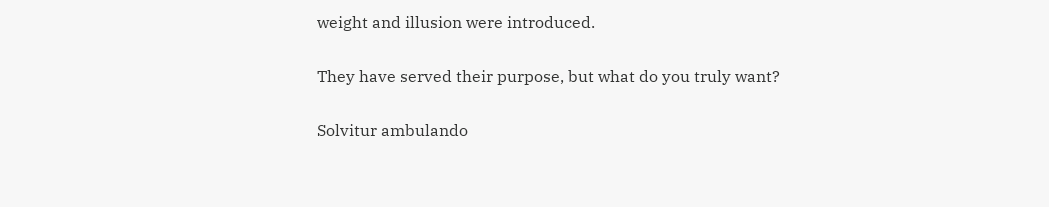weight and illusion were introduced.

They have served their purpose, but what do you truly want?

Solvitur ambulando